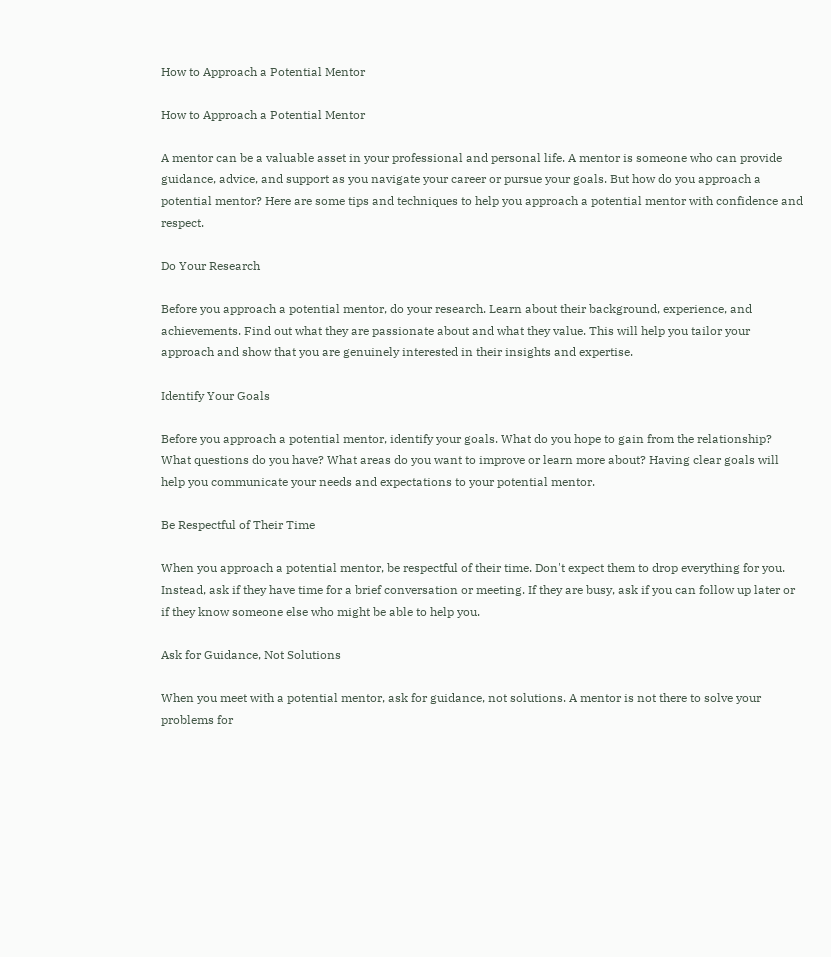How to Approach a Potential Mentor

How to Approach a Potential Mentor

A mentor can be a valuable asset in your professional and personal life. A mentor is someone who can provide guidance, advice, and support as you navigate your career or pursue your goals. But how do you approach a potential mentor? Here are some tips and techniques to help you approach a potential mentor with confidence and respect.

Do Your Research

Before you approach a potential mentor, do your research. Learn about their background, experience, and achievements. Find out what they are passionate about and what they value. This will help you tailor your approach and show that you are genuinely interested in their insights and expertise.

Identify Your Goals

Before you approach a potential mentor, identify your goals. What do you hope to gain from the relationship? What questions do you have? What areas do you want to improve or learn more about? Having clear goals will help you communicate your needs and expectations to your potential mentor.

Be Respectful of Their Time

When you approach a potential mentor, be respectful of their time. Don't expect them to drop everything for you. Instead, ask if they have time for a brief conversation or meeting. If they are busy, ask if you can follow up later or if they know someone else who might be able to help you.

Ask for Guidance, Not Solutions

When you meet with a potential mentor, ask for guidance, not solutions. A mentor is not there to solve your problems for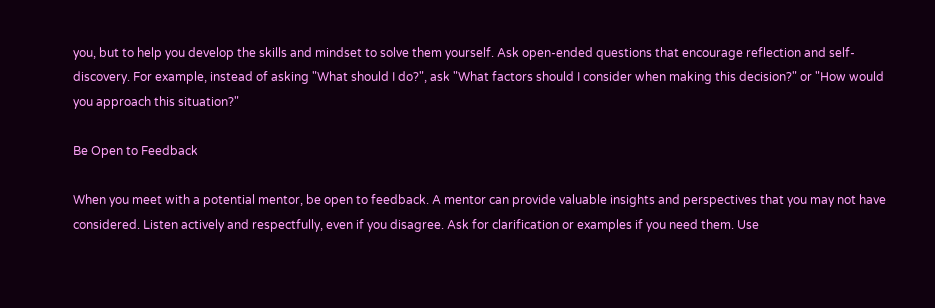you, but to help you develop the skills and mindset to solve them yourself. Ask open-ended questions that encourage reflection and self-discovery. For example, instead of asking "What should I do?", ask "What factors should I consider when making this decision?" or "How would you approach this situation?"

Be Open to Feedback

When you meet with a potential mentor, be open to feedback. A mentor can provide valuable insights and perspectives that you may not have considered. Listen actively and respectfully, even if you disagree. Ask for clarification or examples if you need them. Use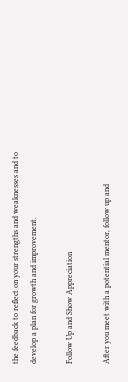the feedback to reflect on your strengths and weaknesses and to develop a plan for growth and improvement.

Follow Up and Show Appreciation

After you meet with a potential mentor, follow up and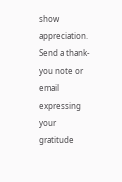show appreciation. Send a thank-you note or email expressing your gratitude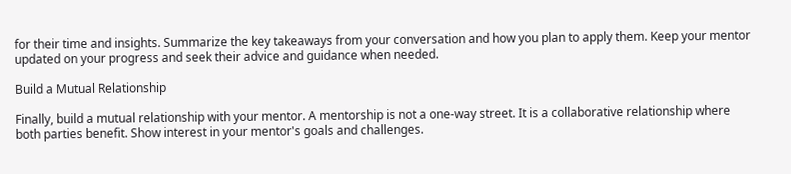for their time and insights. Summarize the key takeaways from your conversation and how you plan to apply them. Keep your mentor updated on your progress and seek their advice and guidance when needed.

Build a Mutual Relationship

Finally, build a mutual relationship with your mentor. A mentorship is not a one-way street. It is a collaborative relationship where both parties benefit. Show interest in your mentor's goals and challenges.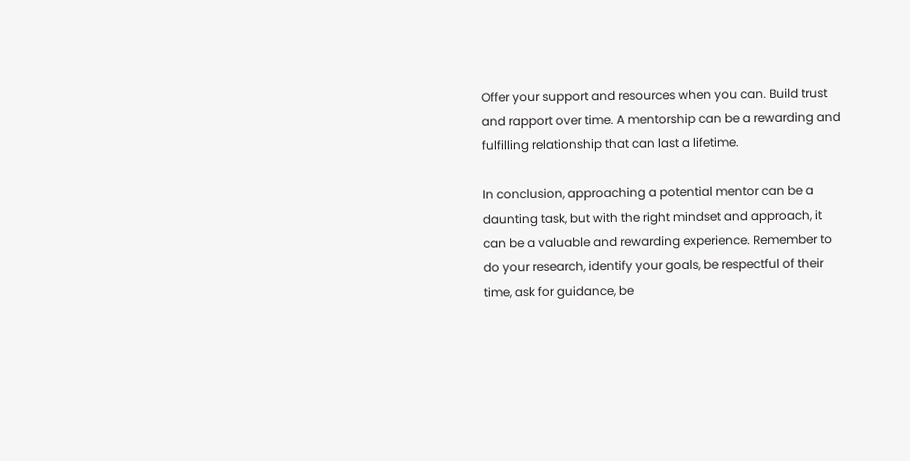Offer your support and resources when you can. Build trust and rapport over time. A mentorship can be a rewarding and fulfilling relationship that can last a lifetime.

In conclusion, approaching a potential mentor can be a daunting task, but with the right mindset and approach, it can be a valuable and rewarding experience. Remember to do your research, identify your goals, be respectful of their time, ask for guidance, be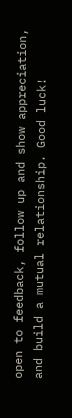open to feedback, follow up and show appreciation, and build a mutual relationship. Good luck!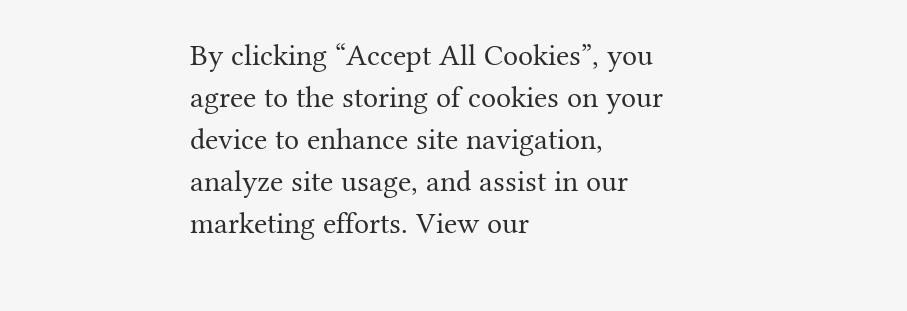By clicking “Accept All Cookies”, you agree to the storing of cookies on your device to enhance site navigation, analyze site usage, and assist in our marketing efforts. View our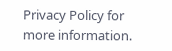Privacy Policy for more information.